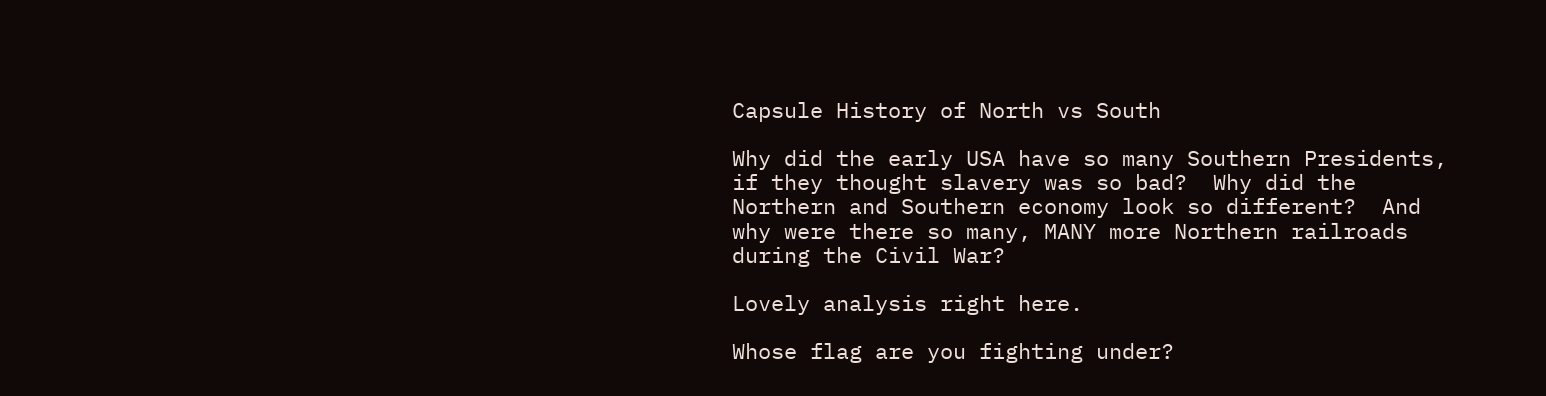Capsule History of North vs South

Why did the early USA have so many Southern Presidents, if they thought slavery was so bad?  Why did the Northern and Southern economy look so different?  And why were there so many, MANY more Northern railroads during the Civil War?

Lovely analysis right here.

Whose flag are you fighting under?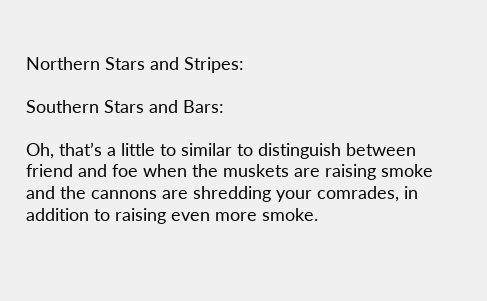Northern Stars and Stripes:

Southern Stars and Bars:

Oh, that’s a little to similar to distinguish between friend and foe when the muskets are raising smoke and the cannons are shredding your comrades, in addition to raising even more smoke.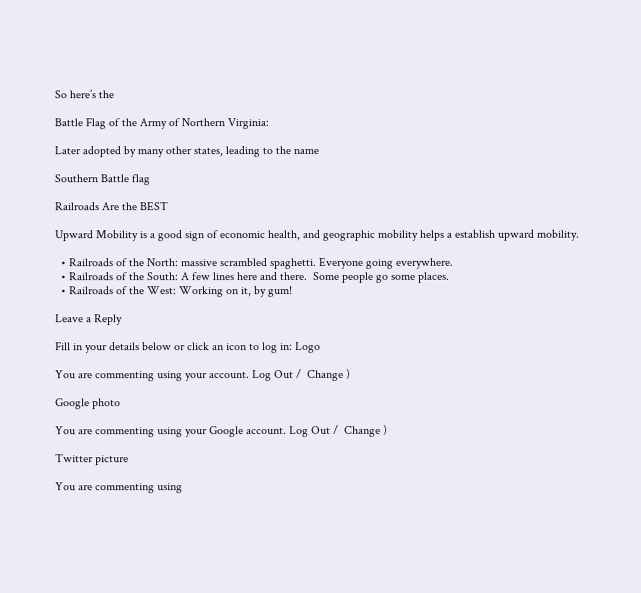So here’s the

Battle Flag of the Army of Northern Virginia:

Later adopted by many other states, leading to the name

Southern Battle flag

Railroads Are the BEST

Upward Mobility is a good sign of economic health, and geographic mobility helps a establish upward mobility.

  • Railroads of the North: massive scrambled spaghetti. Everyone going everywhere.
  • Railroads of the South: A few lines here and there.  Some people go some places.
  • Railroads of the West: Working on it, by gum!

Leave a Reply

Fill in your details below or click an icon to log in: Logo

You are commenting using your account. Log Out /  Change )

Google photo

You are commenting using your Google account. Log Out /  Change )

Twitter picture

You are commenting using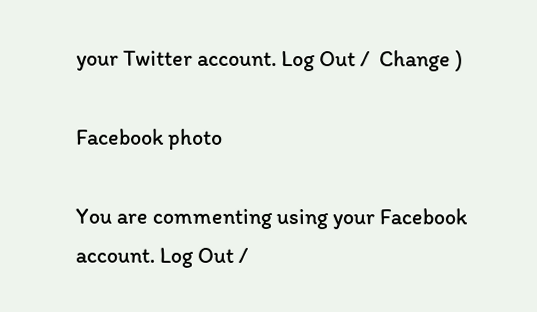your Twitter account. Log Out /  Change )

Facebook photo

You are commenting using your Facebook account. Log Out /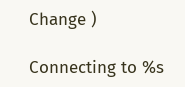Change )

Connecting to %s